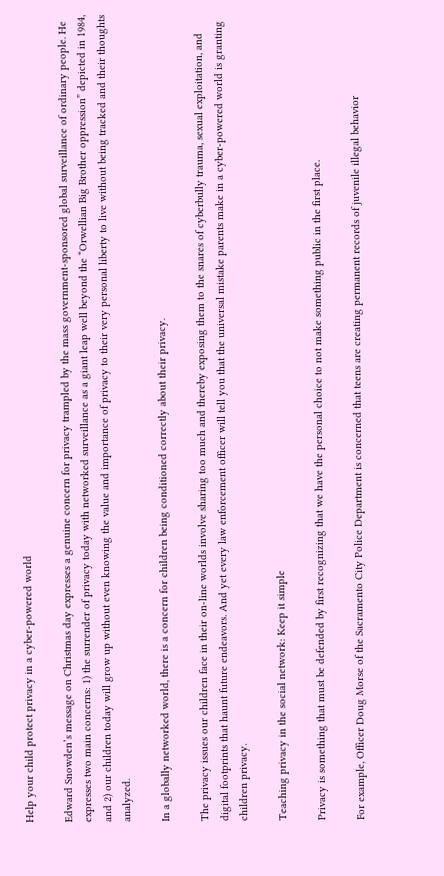Help your child protect privacy in a cyber-powered world

Edward Snowden’s message on Christmas day expresses a genuine concern for privacy trampled by the mass government-sponsored global surveillance of ordinary people. He expresses two main concerns: 1) the surrender of privacy today with networked surveillance as a giant leap well beyond the “Orwellian Big Brother oppression” depicted in 1984, and 2) our children today will grow up without even knowing the value and importance of privacy to their very personal liberty to live without being tracked and their thoughts analyzed.

In a globally networked world, there is a concern for children being conditioned correctly about their privacy.

The privacy issues our children face in their on-line worlds involve sharing too much and thereby exposing them to the snares of cyberbully trauma, sexual exploitation, and digital footprints that haunt future endeavors. And yet every law enforcement officer will tell you that the universal mistake parents make in a cyber-powered world is granting children privacy.

Teaching privacy in the social network: Keep it simple

Privacy is something that must be defended by first recognizing that we have the personal choice to not make something public in the first place.

For example, Officer Doug Morse of the Sacramento City Police Department is concerned that teens are creating permanent records of juvenile illegal behavior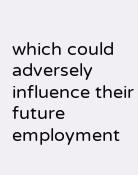which could adversely influence their future employment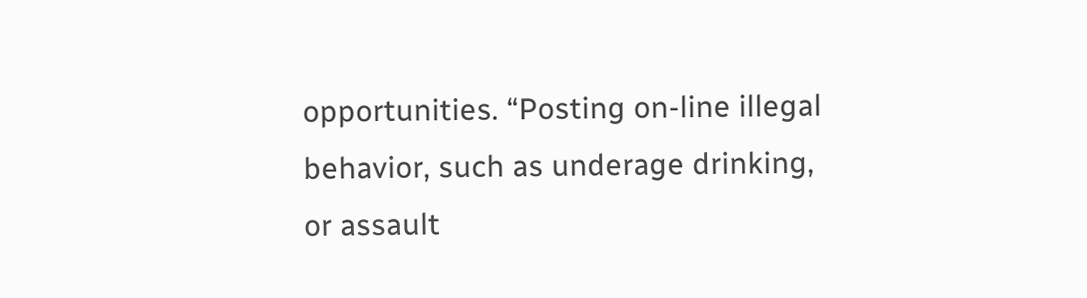opportunities. “Posting on-line illegal behavior, such as underage drinking, or assault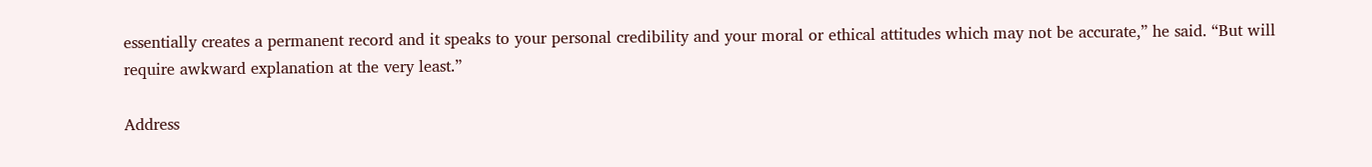essentially creates a permanent record and it speaks to your personal credibility and your moral or ethical attitudes which may not be accurate,” he said. “But will require awkward explanation at the very least.”

Address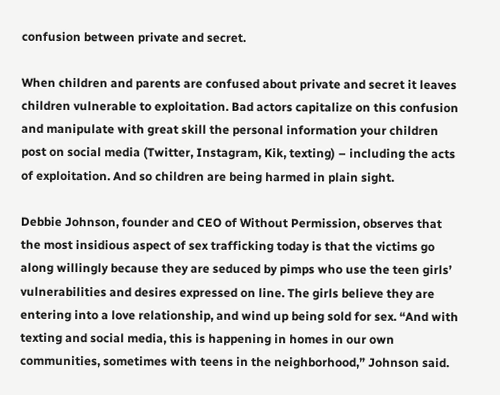confusion between private and secret.

When children and parents are confused about private and secret it leaves children vulnerable to exploitation. Bad actors capitalize on this confusion and manipulate with great skill the personal information your children post on social media (Twitter, Instagram, Kik, texting) – including the acts of exploitation. And so children are being harmed in plain sight.

Debbie Johnson, founder and CEO of Without Permission, observes that the most insidious aspect of sex trafficking today is that the victims go along willingly because they are seduced by pimps who use the teen girls’ vulnerabilities and desires expressed on line. The girls believe they are entering into a love relationship, and wind up being sold for sex. “And with texting and social media, this is happening in homes in our own communities, sometimes with teens in the neighborhood,” Johnson said.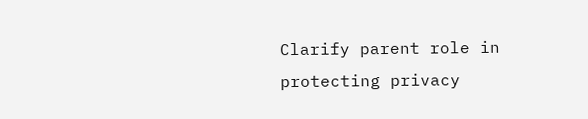Clarify parent role in protecting privacy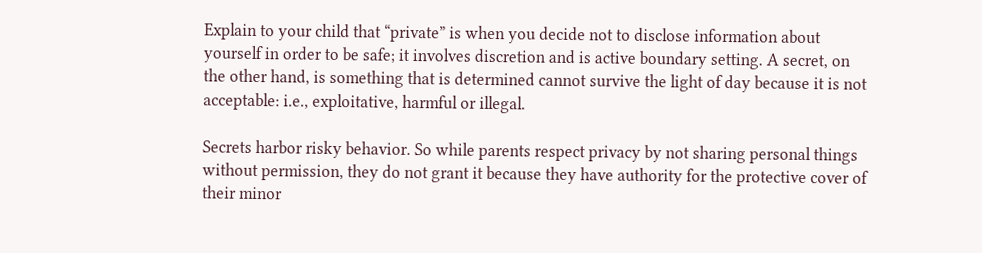Explain to your child that “private” is when you decide not to disclose information about yourself in order to be safe; it involves discretion and is active boundary setting. A secret, on the other hand, is something that is determined cannot survive the light of day because it is not acceptable: i.e., exploitative, harmful or illegal.

Secrets harbor risky behavior. So while parents respect privacy by not sharing personal things without permission, they do not grant it because they have authority for the protective cover of their minor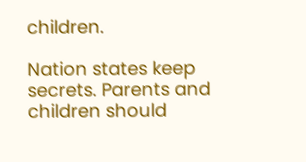children.

Nation states keep secrets. Parents and children should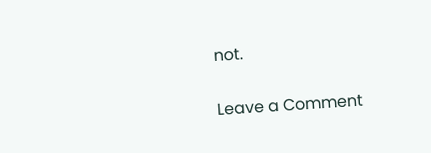not.

Leave a Comment